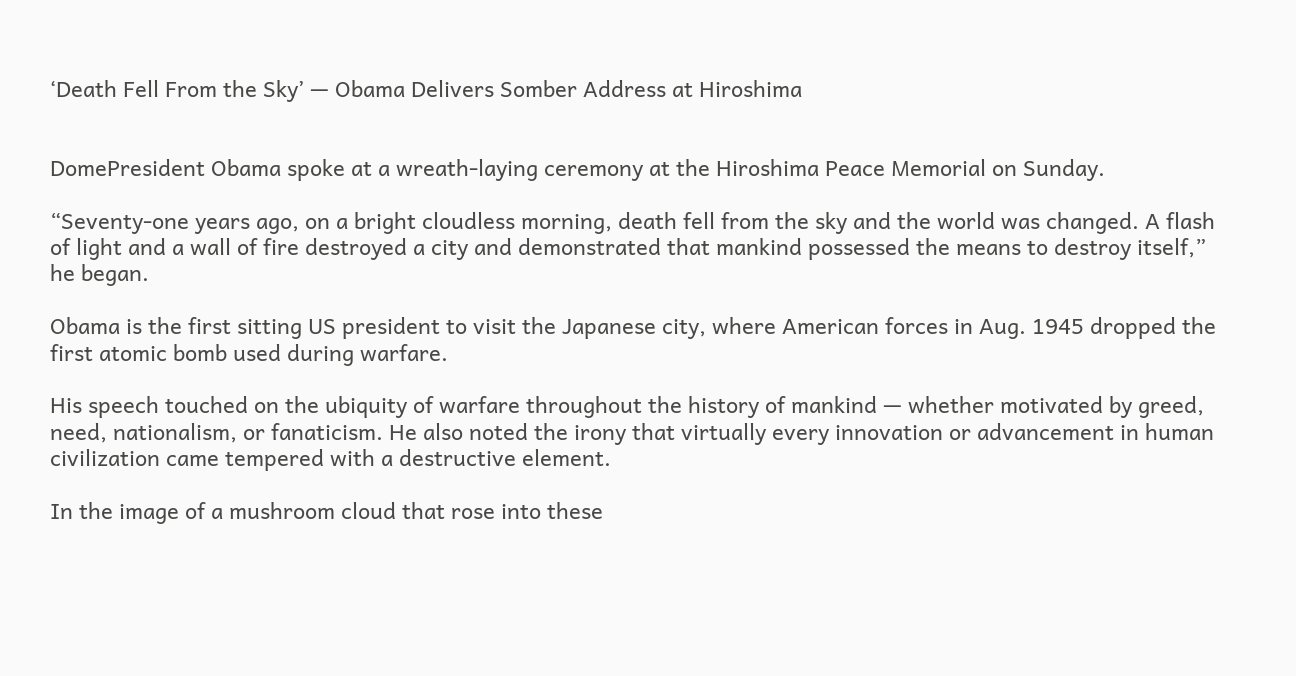‘Death Fell From the Sky’ — Obama Delivers Somber Address at Hiroshima


DomePresident Obama spoke at a wreath-laying ceremony at the Hiroshima Peace Memorial on Sunday.

“Seventy-one years ago, on a bright cloudless morning, death fell from the sky and the world was changed. A flash of light and a wall of fire destroyed a city and demonstrated that mankind possessed the means to destroy itself,” he began.

Obama is the first sitting US president to visit the Japanese city, where American forces in Aug. 1945 dropped the first atomic bomb used during warfare.

His speech touched on the ubiquity of warfare throughout the history of mankind — whether motivated by greed, need, nationalism, or fanaticism. He also noted the irony that virtually every innovation or advancement in human civilization came tempered with a destructive element.

In the image of a mushroom cloud that rose into these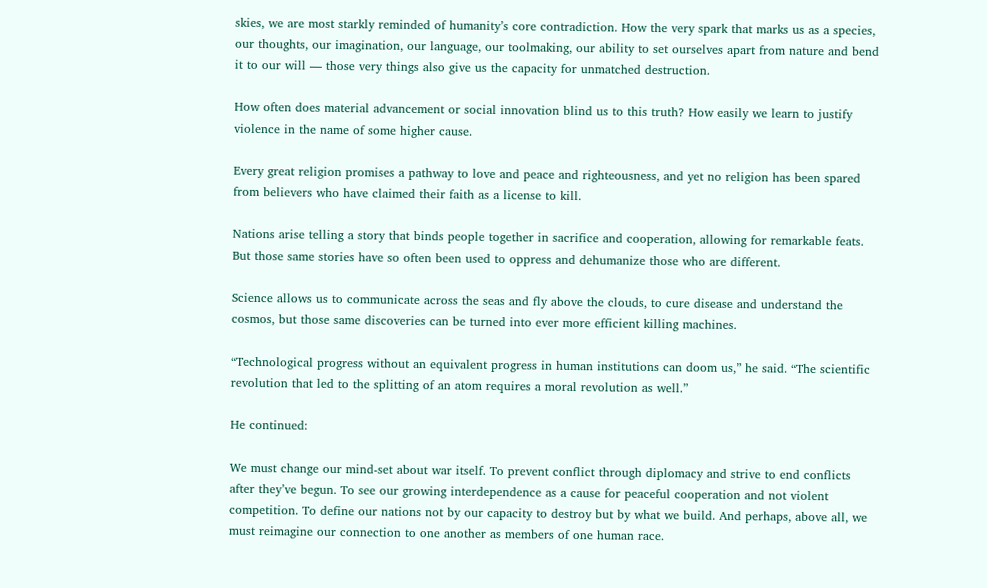skies, we are most starkly reminded of humanity’s core contradiction. How the very spark that marks us as a species, our thoughts, our imagination, our language, our toolmaking, our ability to set ourselves apart from nature and bend it to our will — those very things also give us the capacity for unmatched destruction.

How often does material advancement or social innovation blind us to this truth? How easily we learn to justify violence in the name of some higher cause.

Every great religion promises a pathway to love and peace and righteousness, and yet no religion has been spared from believers who have claimed their faith as a license to kill.

Nations arise telling a story that binds people together in sacrifice and cooperation, allowing for remarkable feats. But those same stories have so often been used to oppress and dehumanize those who are different.

Science allows us to communicate across the seas and fly above the clouds, to cure disease and understand the cosmos, but those same discoveries can be turned into ever more efficient killing machines.

“Technological progress without an equivalent progress in human institutions can doom us,” he said. “The scientific revolution that led to the splitting of an atom requires a moral revolution as well.”

He continued:

We must change our mind-set about war itself. To prevent conflict through diplomacy and strive to end conflicts after they’ve begun. To see our growing interdependence as a cause for peaceful cooperation and not violent competition. To define our nations not by our capacity to destroy but by what we build. And perhaps, above all, we must reimagine our connection to one another as members of one human race.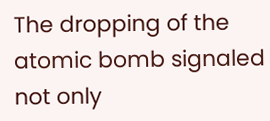The dropping of the atomic bomb signaled not only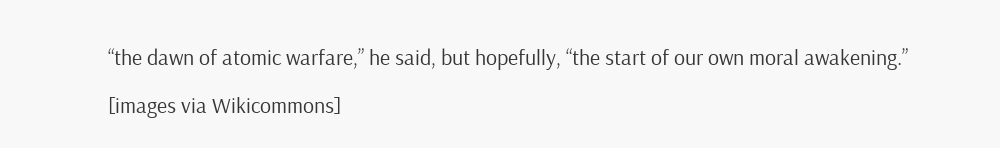“the dawn of atomic warfare,” he said, but hopefully, “the start of our own moral awakening.”

[images via Wikicommons]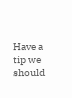Have a tip we should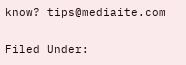know? tips@mediaite.com

Filed Under: